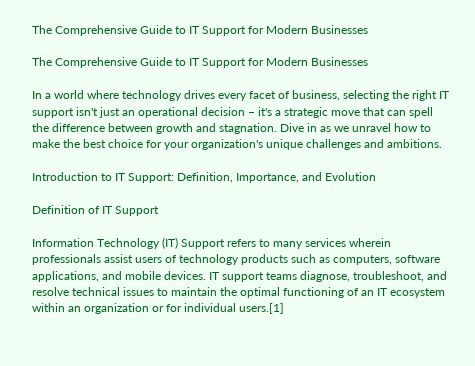The Comprehensive Guide to IT Support for Modern Businesses

The Comprehensive Guide to IT Support for Modern Businesses

In a world where technology drives every facet of business, selecting the right IT support isn't just an operational decision – it's a strategic move that can spell the difference between growth and stagnation. Dive in as we unravel how to make the best choice for your organization's unique challenges and ambitions.

Introduction to IT Support: Definition, Importance, and Evolution

Definition of IT Support

Information Technology (IT) Support refers to many services wherein professionals assist users of technology products such as computers, software applications, and mobile devices. IT support teams diagnose, troubleshoot, and resolve technical issues to maintain the optimal functioning of an IT ecosystem within an organization or for individual users.[1]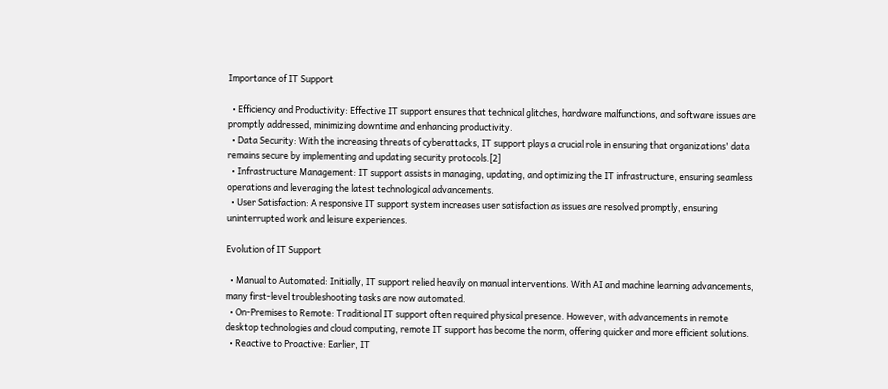Importance of IT Support

  • Efficiency and Productivity: Effective IT support ensures that technical glitches, hardware malfunctions, and software issues are promptly addressed, minimizing downtime and enhancing productivity.
  • Data Security: With the increasing threats of cyberattacks, IT support plays a crucial role in ensuring that organizations' data remains secure by implementing and updating security protocols.[2]
  • Infrastructure Management: IT support assists in managing, updating, and optimizing the IT infrastructure, ensuring seamless operations and leveraging the latest technological advancements.
  • User Satisfaction: A responsive IT support system increases user satisfaction as issues are resolved promptly, ensuring uninterrupted work and leisure experiences.

Evolution of IT Support

  • Manual to Automated: Initially, IT support relied heavily on manual interventions. With AI and machine learning advancements, many first-level troubleshooting tasks are now automated.
  • On-Premises to Remote: Traditional IT support often required physical presence. However, with advancements in remote desktop technologies and cloud computing, remote IT support has become the norm, offering quicker and more efficient solutions.
  • Reactive to Proactive: Earlier, IT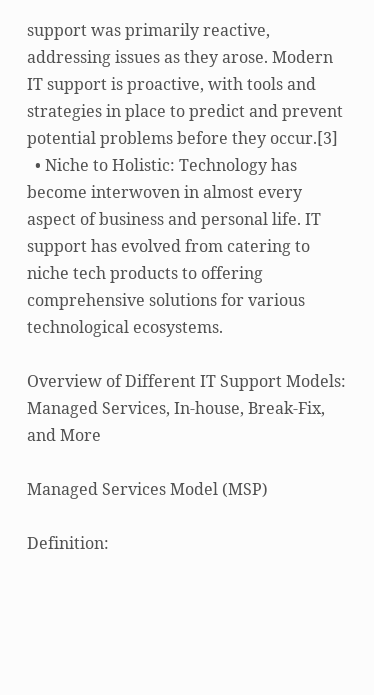support was primarily reactive, addressing issues as they arose. Modern IT support is proactive, with tools and strategies in place to predict and prevent potential problems before they occur.[3]
  • Niche to Holistic: Technology has become interwoven in almost every aspect of business and personal life. IT support has evolved from catering to niche tech products to offering comprehensive solutions for various technological ecosystems.

Overview of Different IT Support Models: Managed Services, In-house, Break-Fix, and More

Managed Services Model (MSP)

Definition: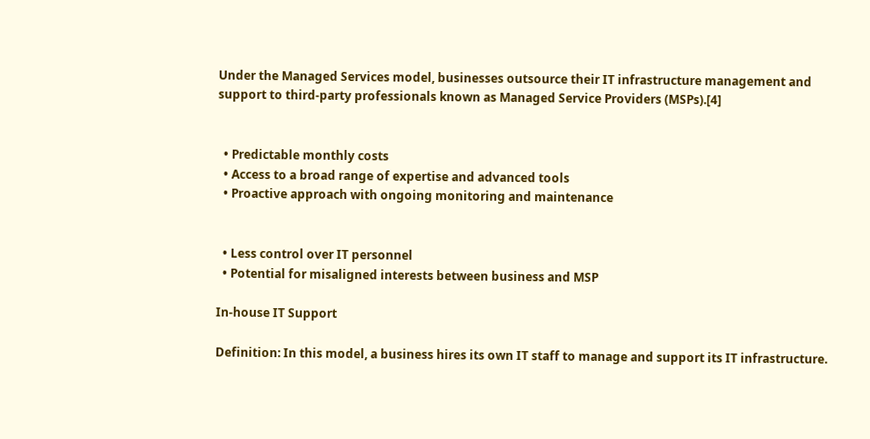Under the Managed Services model, businesses outsource their IT infrastructure management and support to third-party professionals known as Managed Service Providers (MSPs).[4]


  • Predictable monthly costs
  • Access to a broad range of expertise and advanced tools
  • Proactive approach with ongoing monitoring and maintenance


  • Less control over IT personnel
  • Potential for misaligned interests between business and MSP

In-house IT Support

Definition: In this model, a business hires its own IT staff to manage and support its IT infrastructure.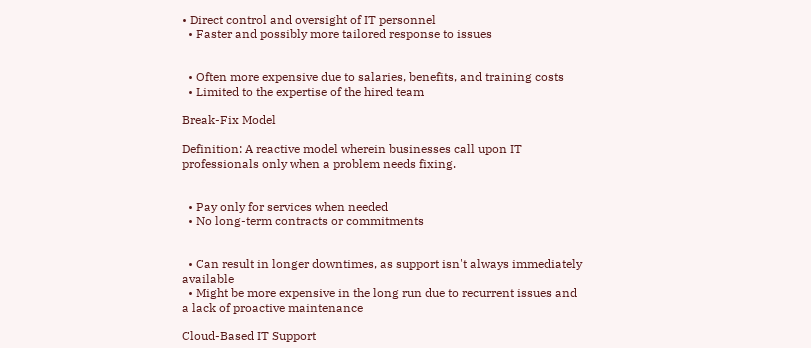• Direct control and oversight of IT personnel
  • Faster and possibly more tailored response to issues


  • Often more expensive due to salaries, benefits, and training costs
  • Limited to the expertise of the hired team

Break-Fix Model

Definition: A reactive model wherein businesses call upon IT professionals only when a problem needs fixing.


  • Pay only for services when needed
  • No long-term contracts or commitments


  • Can result in longer downtimes, as support isn't always immediately available
  • Might be more expensive in the long run due to recurrent issues and a lack of proactive maintenance

Cloud-Based IT Support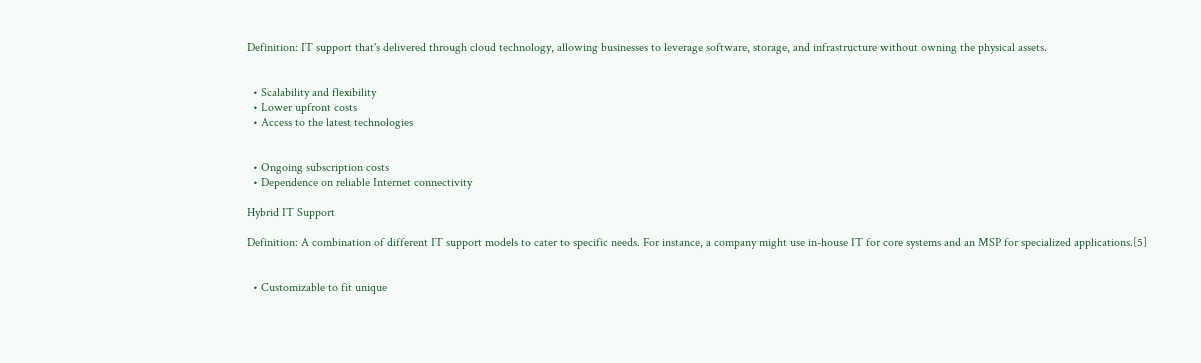Definition: IT support that's delivered through cloud technology, allowing businesses to leverage software, storage, and infrastructure without owning the physical assets.


  • Scalability and flexibility
  • Lower upfront costs
  • Access to the latest technologies


  • Ongoing subscription costs
  • Dependence on reliable Internet connectivity

Hybrid IT Support

Definition: A combination of different IT support models to cater to specific needs. For instance, a company might use in-house IT for core systems and an MSP for specialized applications.[5]


  • Customizable to fit unique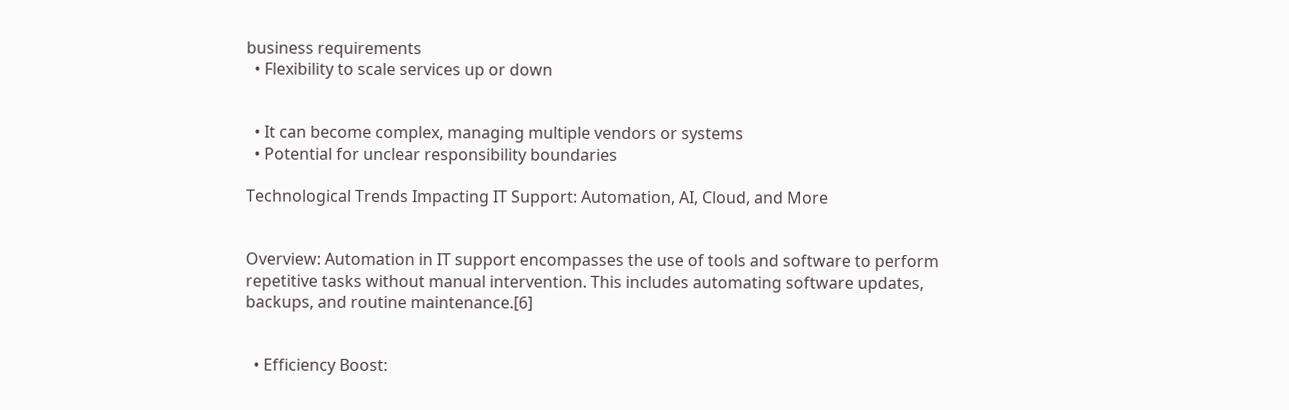business requirements
  • Flexibility to scale services up or down


  • It can become complex, managing multiple vendors or systems
  • Potential for unclear responsibility boundaries

Technological Trends Impacting IT Support: Automation, AI, Cloud, and More


Overview: Automation in IT support encompasses the use of tools and software to perform repetitive tasks without manual intervention. This includes automating software updates, backups, and routine maintenance.[6]


  • Efficiency Boost: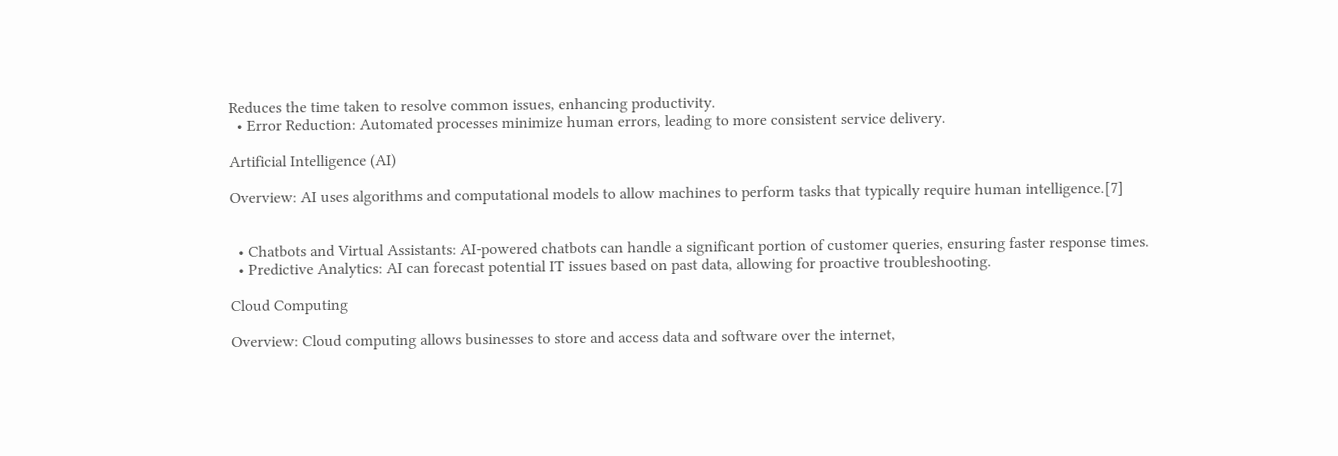Reduces the time taken to resolve common issues, enhancing productivity.
  • Error Reduction: Automated processes minimize human errors, leading to more consistent service delivery.

Artificial Intelligence (AI)

Overview: AI uses algorithms and computational models to allow machines to perform tasks that typically require human intelligence.[7]


  • Chatbots and Virtual Assistants: AI-powered chatbots can handle a significant portion of customer queries, ensuring faster response times.
  • Predictive Analytics: AI can forecast potential IT issues based on past data, allowing for proactive troubleshooting.

Cloud Computing

Overview: Cloud computing allows businesses to store and access data and software over the internet,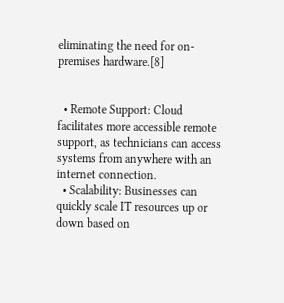eliminating the need for on-premises hardware.[8]


  • Remote Support: Cloud facilitates more accessible remote support, as technicians can access systems from anywhere with an internet connection.
  • Scalability: Businesses can quickly scale IT resources up or down based on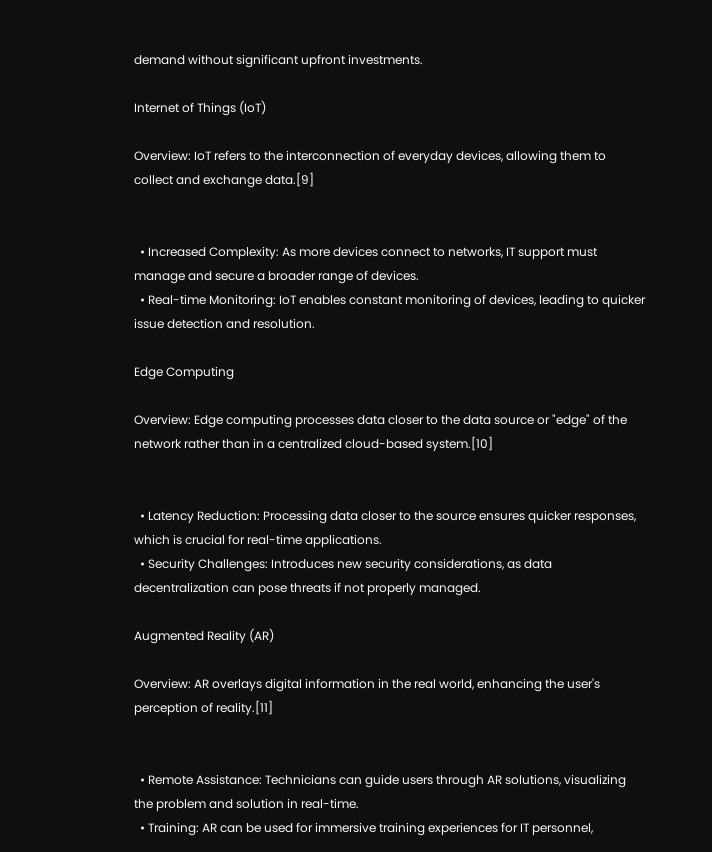demand without significant upfront investments.

Internet of Things (IoT)

Overview: IoT refers to the interconnection of everyday devices, allowing them to collect and exchange data.[9]


  • Increased Complexity: As more devices connect to networks, IT support must manage and secure a broader range of devices.
  • Real-time Monitoring: IoT enables constant monitoring of devices, leading to quicker issue detection and resolution.

Edge Computing

Overview: Edge computing processes data closer to the data source or "edge" of the network rather than in a centralized cloud-based system.[10]


  • Latency Reduction: Processing data closer to the source ensures quicker responses, which is crucial for real-time applications.
  • Security Challenges: Introduces new security considerations, as data decentralization can pose threats if not properly managed.

Augmented Reality (AR)

Overview: AR overlays digital information in the real world, enhancing the user's perception of reality.[11]


  • Remote Assistance: Technicians can guide users through AR solutions, visualizing the problem and solution in real-time.
  • Training: AR can be used for immersive training experiences for IT personnel,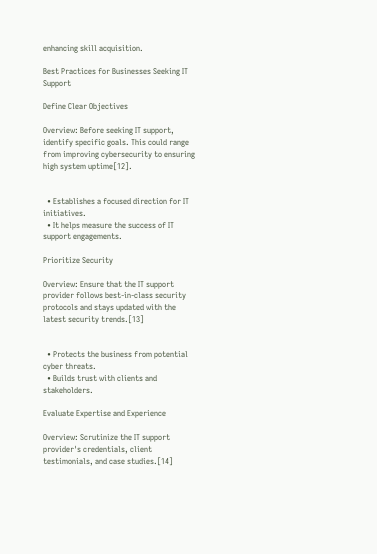enhancing skill acquisition.

Best Practices for Businesses Seeking IT Support

Define Clear Objectives

Overview: Before seeking IT support, identify specific goals. This could range from improving cybersecurity to ensuring high system uptime[12].


  • Establishes a focused direction for IT initiatives.
  • It helps measure the success of IT support engagements.

Prioritize Security

Overview: Ensure that the IT support provider follows best-in-class security protocols and stays updated with the latest security trends.[13]


  • Protects the business from potential cyber threats.
  • Builds trust with clients and stakeholders.

Evaluate Expertise and Experience

Overview: Scrutinize the IT support provider's credentials, client testimonials, and case studies.[14]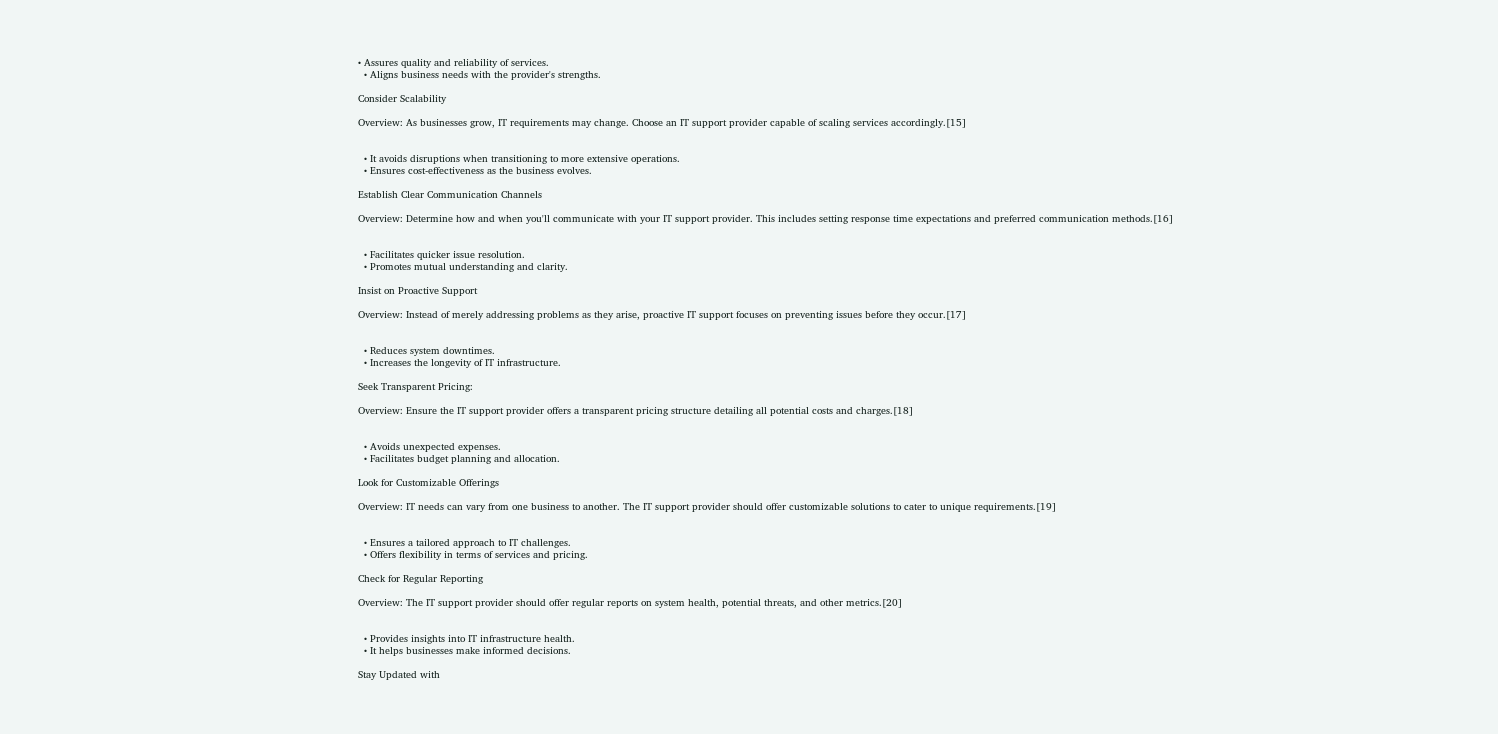• Assures quality and reliability of services.
  • Aligns business needs with the provider's strengths.

Consider Scalability

Overview: As businesses grow, IT requirements may change. Choose an IT support provider capable of scaling services accordingly.[15]


  • It avoids disruptions when transitioning to more extensive operations.
  • Ensures cost-effectiveness as the business evolves.

Establish Clear Communication Channels

Overview: Determine how and when you'll communicate with your IT support provider. This includes setting response time expectations and preferred communication methods.[16]


  • Facilitates quicker issue resolution.
  • Promotes mutual understanding and clarity.

Insist on Proactive Support

Overview: Instead of merely addressing problems as they arise, proactive IT support focuses on preventing issues before they occur.[17]


  • Reduces system downtimes.
  • Increases the longevity of IT infrastructure.

Seek Transparent Pricing:

Overview: Ensure the IT support provider offers a transparent pricing structure detailing all potential costs and charges.[18]


  • Avoids unexpected expenses.
  • Facilitates budget planning and allocation.

Look for Customizable Offerings

Overview: IT needs can vary from one business to another. The IT support provider should offer customizable solutions to cater to unique requirements.[19]


  • Ensures a tailored approach to IT challenges.
  • Offers flexibility in terms of services and pricing.

Check for Regular Reporting

Overview: The IT support provider should offer regular reports on system health, potential threats, and other metrics.[20]


  • Provides insights into IT infrastructure health.
  • It helps businesses make informed decisions.

Stay Updated with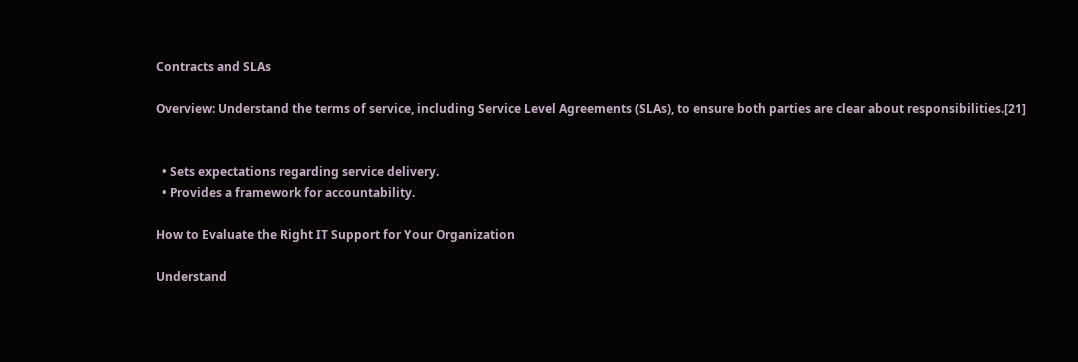Contracts and SLAs

Overview: Understand the terms of service, including Service Level Agreements (SLAs), to ensure both parties are clear about responsibilities.[21]


  • Sets expectations regarding service delivery.
  • Provides a framework for accountability.

How to Evaluate the Right IT Support for Your Organization

Understand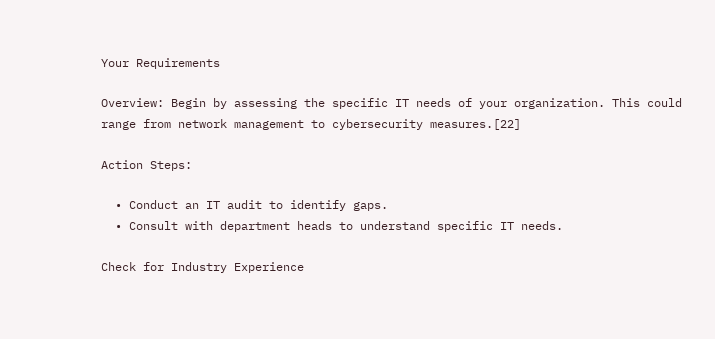Your Requirements

Overview: Begin by assessing the specific IT needs of your organization. This could range from network management to cybersecurity measures.[22]

Action Steps:

  • Conduct an IT audit to identify gaps.
  • Consult with department heads to understand specific IT needs.

Check for Industry Experience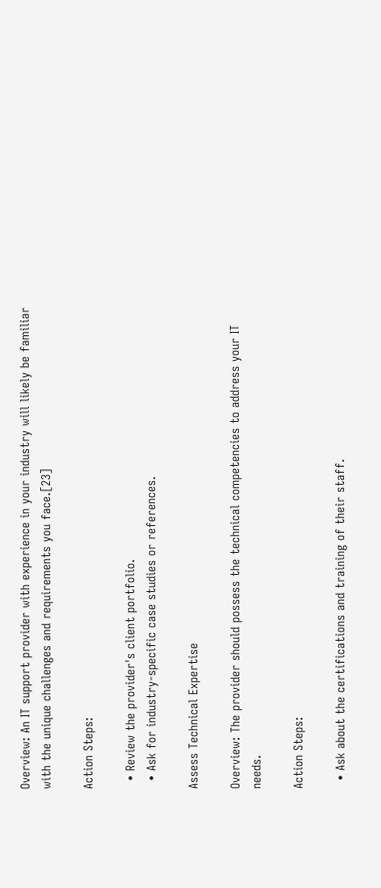Overview: An IT support provider with experience in your industry will likely be familiar with the unique challenges and requirements you face.[23]

Action Steps:

  • Review the provider's client portfolio.
  • Ask for industry-specific case studies or references.

Assess Technical Expertise

Overview: The provider should possess the technical competencies to address your IT needs.

Action Steps:

  • Ask about the certifications and training of their staff.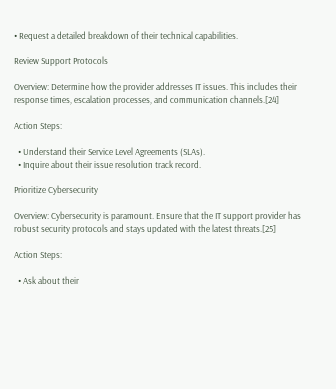• Request a detailed breakdown of their technical capabilities.

Review Support Protocols

Overview: Determine how the provider addresses IT issues. This includes their response times, escalation processes, and communication channels.[24]

Action Steps:

  • Understand their Service Level Agreements (SLAs).
  • Inquire about their issue resolution track record.

Prioritize Cybersecurity

Overview: Cybersecurity is paramount. Ensure that the IT support provider has robust security protocols and stays updated with the latest threats.[25]

Action Steps:

  • Ask about their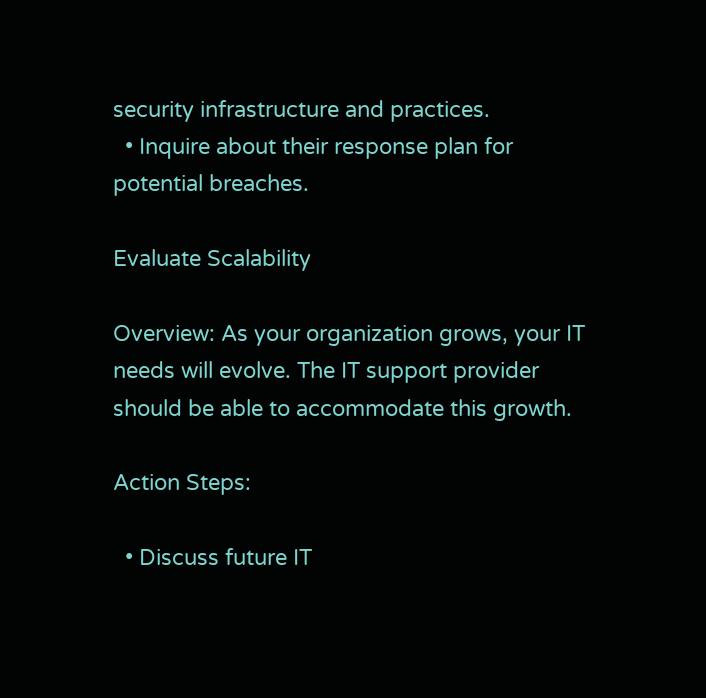security infrastructure and practices.
  • Inquire about their response plan for potential breaches.

Evaluate Scalability

Overview: As your organization grows, your IT needs will evolve. The IT support provider should be able to accommodate this growth.

Action Steps:

  • Discuss future IT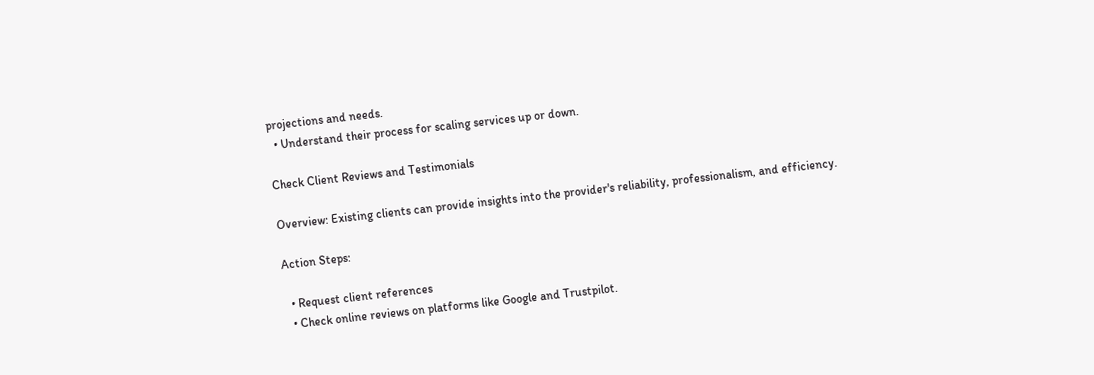projections and needs.
  • Understand their process for scaling services up or down.

Check Client Reviews and Testimonials

Overview: Existing clients can provide insights into the provider's reliability, professionalism, and efficiency.

Action Steps:

  • Request client references
  • Check online reviews on platforms like Google and Trustpilot.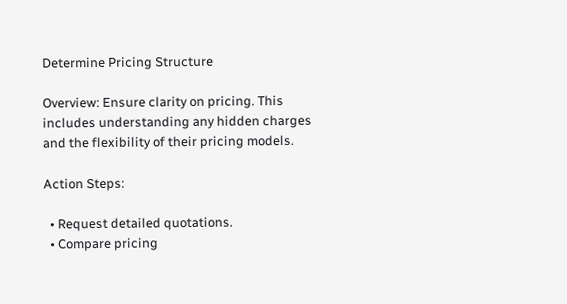Determine Pricing Structure

Overview: Ensure clarity on pricing. This includes understanding any hidden charges and the flexibility of their pricing models.

Action Steps:

  • Request detailed quotations.
  • Compare pricing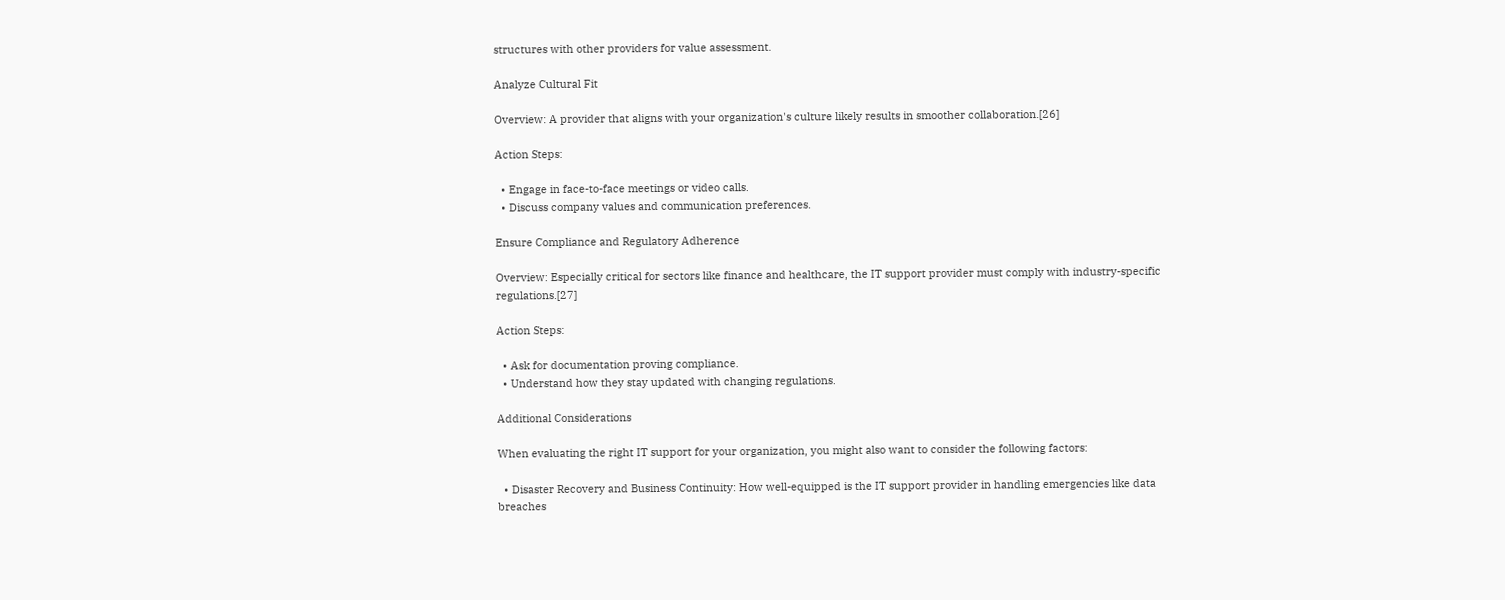structures with other providers for value assessment.

Analyze Cultural Fit

Overview: A provider that aligns with your organization's culture likely results in smoother collaboration.[26]

Action Steps:

  • Engage in face-to-face meetings or video calls.
  • Discuss company values and communication preferences.

Ensure Compliance and Regulatory Adherence

Overview: Especially critical for sectors like finance and healthcare, the IT support provider must comply with industry-specific regulations.[27]

Action Steps:

  • Ask for documentation proving compliance.
  • Understand how they stay updated with changing regulations.

Additional Considerations

When evaluating the right IT support for your organization, you might also want to consider the following factors:

  • Disaster Recovery and Business Continuity: How well-equipped is the IT support provider in handling emergencies like data breaches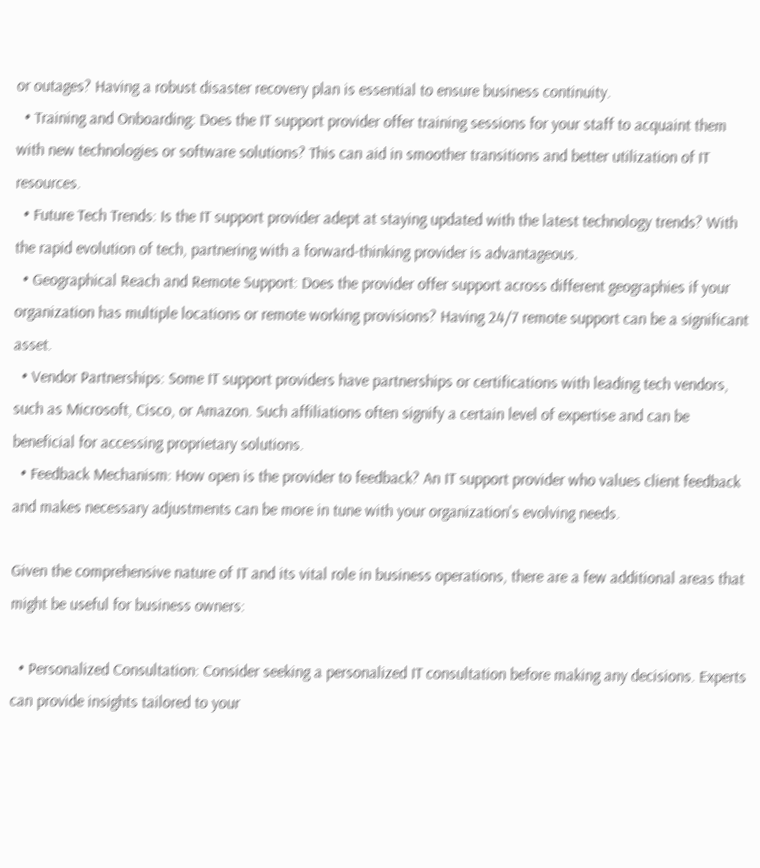or outages? Having a robust disaster recovery plan is essential to ensure business continuity.
  • Training and Onboarding: Does the IT support provider offer training sessions for your staff to acquaint them with new technologies or software solutions? This can aid in smoother transitions and better utilization of IT resources.
  • Future Tech Trends: Is the IT support provider adept at staying updated with the latest technology trends? With the rapid evolution of tech, partnering with a forward-thinking provider is advantageous.
  • Geographical Reach and Remote Support: Does the provider offer support across different geographies if your organization has multiple locations or remote working provisions? Having 24/7 remote support can be a significant asset.
  • Vendor Partnerships: Some IT support providers have partnerships or certifications with leading tech vendors, such as Microsoft, Cisco, or Amazon. Such affiliations often signify a certain level of expertise and can be beneficial for accessing proprietary solutions.
  • Feedback Mechanism: How open is the provider to feedback? An IT support provider who values client feedback and makes necessary adjustments can be more in tune with your organization's evolving needs.

Given the comprehensive nature of IT and its vital role in business operations, there are a few additional areas that might be useful for business owners:

  • Personalized Consultation: Consider seeking a personalized IT consultation before making any decisions. Experts can provide insights tailored to your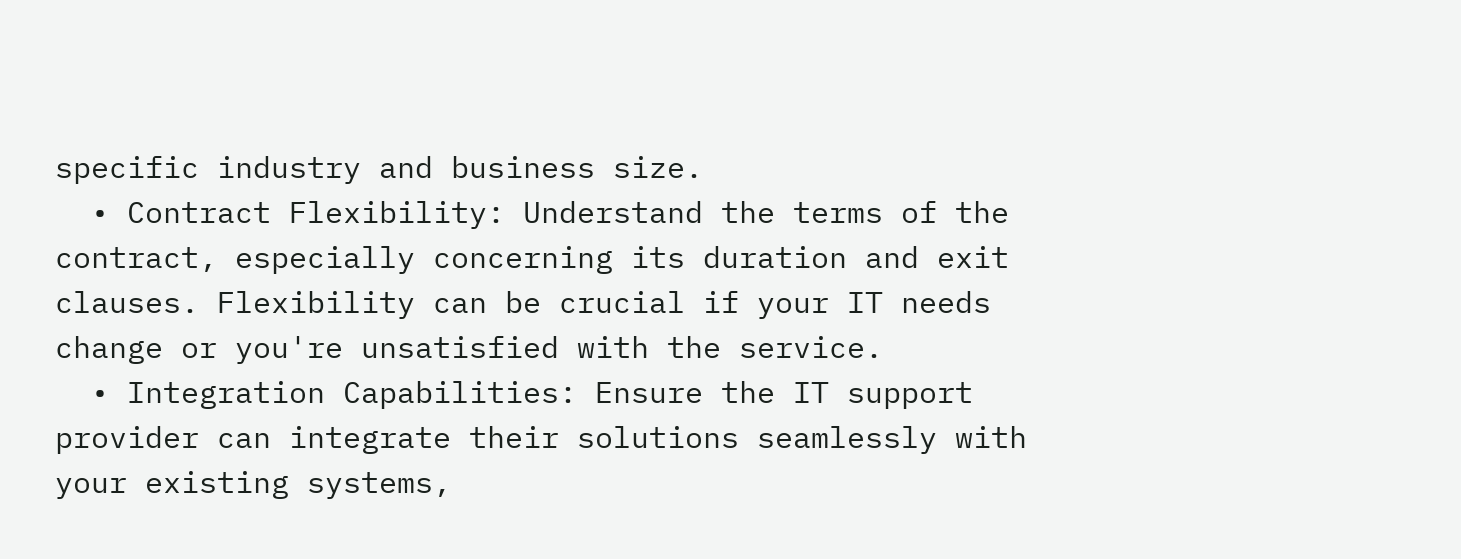specific industry and business size.
  • Contract Flexibility: Understand the terms of the contract, especially concerning its duration and exit clauses. Flexibility can be crucial if your IT needs change or you're unsatisfied with the service.
  • Integration Capabilities: Ensure the IT support provider can integrate their solutions seamlessly with your existing systems,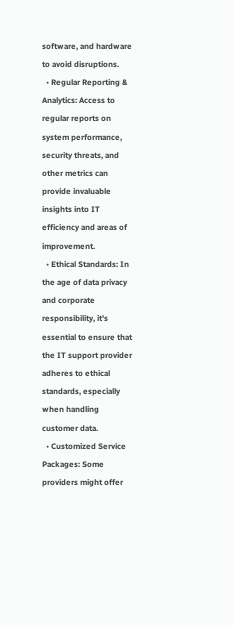software, and hardware to avoid disruptions.
  • Regular Reporting & Analytics: Access to regular reports on system performance, security threats, and other metrics can provide invaluable insights into IT efficiency and areas of improvement.
  • Ethical Standards: In the age of data privacy and corporate responsibility, it's essential to ensure that the IT support provider adheres to ethical standards, especially when handling customer data.
  • Customized Service Packages: Some providers might offer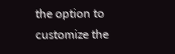the option to customize the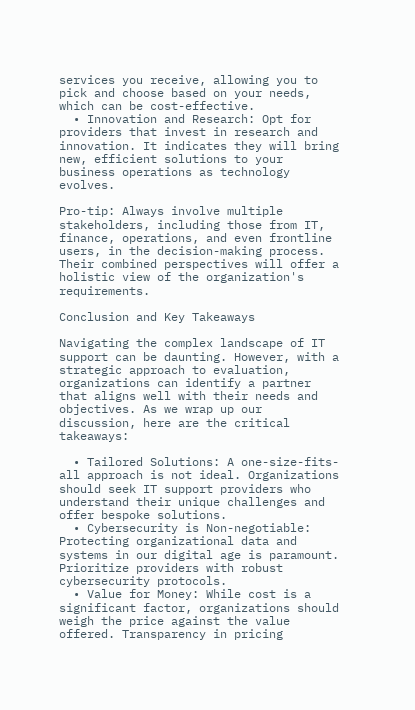services you receive, allowing you to pick and choose based on your needs, which can be cost-effective.
  • Innovation and Research: Opt for providers that invest in research and innovation. It indicates they will bring new, efficient solutions to your business operations as technology evolves.

Pro-tip: Always involve multiple stakeholders, including those from IT, finance, operations, and even frontline users, in the decision-making process. Their combined perspectives will offer a holistic view of the organization's requirements.

Conclusion and Key Takeaways

Navigating the complex landscape of IT support can be daunting. However, with a strategic approach to evaluation, organizations can identify a partner that aligns well with their needs and objectives. As we wrap up our discussion, here are the critical takeaways:

  • Tailored Solutions: A one-size-fits-all approach is not ideal. Organizations should seek IT support providers who understand their unique challenges and offer bespoke solutions.
  • Cybersecurity is Non-negotiable: Protecting organizational data and systems in our digital age is paramount. Prioritize providers with robust cybersecurity protocols.
  • Value for Money: While cost is a significant factor, organizations should weigh the price against the value offered. Transparency in pricing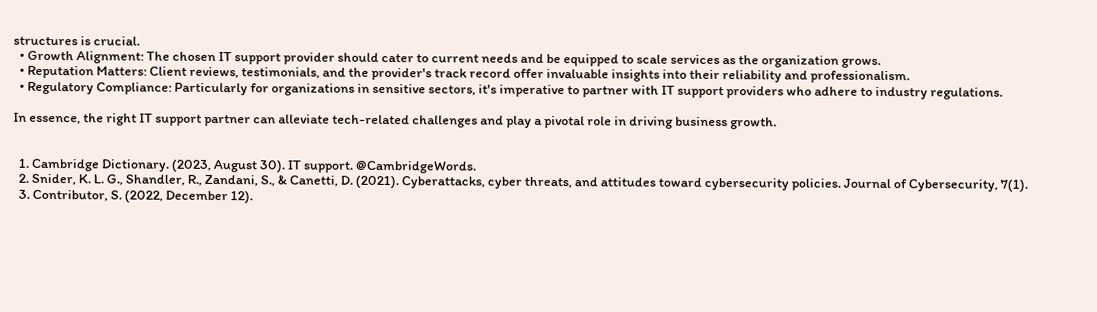structures is crucial.
  • Growth Alignment: The chosen IT support provider should cater to current needs and be equipped to scale services as the organization grows.
  • Reputation Matters: Client reviews, testimonials, and the provider's track record offer invaluable insights into their reliability and professionalism.
  • Regulatory Compliance: Particularly for organizations in sensitive sectors, it's imperative to partner with IT support providers who adhere to industry regulations.

In essence, the right IT support partner can alleviate tech-related challenges and play a pivotal role in driving business growth.


  1. Cambridge Dictionary. (2023, August 30). IT support. @CambridgeWords.
  2. Snider, K. L. G., Shandler, R., Zandani, S., & Canetti, D. (2021). Cyberattacks, cyber threats, and attitudes toward cybersecurity policies. Journal of Cybersecurity, 7(1).
  3. Contributor, S. (2022, December 12).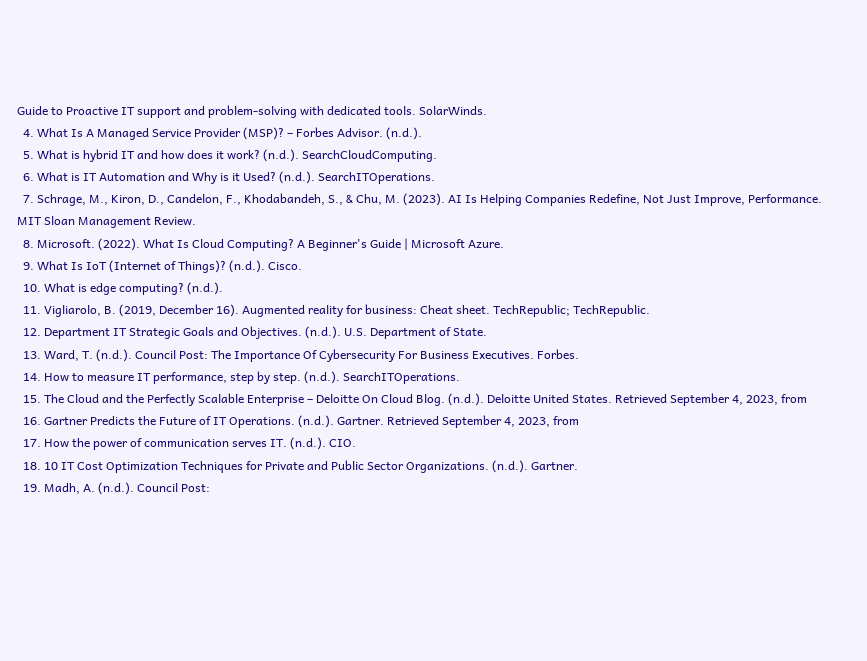Guide to Proactive IT support and problem-solving with dedicated tools. SolarWinds.
  4. What Is A Managed Service Provider (MSP)? – Forbes Advisor. (n.d.).
  5. What is hybrid IT and how does it work? (n.d.). SearchCloudComputing.
  6. What is IT Automation and Why is it Used? (n.d.). SearchITOperations.
  7. Schrage, M., Kiron, D., Candelon, F., Khodabandeh, S., & Chu, M. (2023). AI Is Helping Companies Redefine, Not Just Improve, Performance. MIT Sloan Management Review.
  8. Microsoft. (2022). What Is Cloud Computing? A Beginner's Guide | Microsoft Azure.
  9. What Is IoT (Internet of Things)? (n.d.). Cisco.
  10. What is edge computing? (n.d.).
  11. Vigliarolo, B. (2019, December 16). Augmented reality for business: Cheat sheet. TechRepublic; TechRepublic.
  12. Department IT Strategic Goals and Objectives. (n.d.). U.S. Department of State.
  13. Ward, T. (n.d.). Council Post: The Importance Of Cybersecurity For Business Executives. Forbes.
  14. How to measure IT performance, step by step. (n.d.). SearchITOperations.
  15. The Cloud and the Perfectly Scalable Enterprise – Deloitte On Cloud Blog. (n.d.). Deloitte United States. Retrieved September 4, 2023, from
  16. Gartner Predicts the Future of IT Operations. (n.d.). Gartner. Retrieved September 4, 2023, from
  17. How the power of communication serves IT. (n.d.). CIO.
  18. 10 IT Cost Optimization Techniques for Private and Public Sector Organizations. (n.d.). Gartner.
  19. Madh, A. (n.d.). Council Post: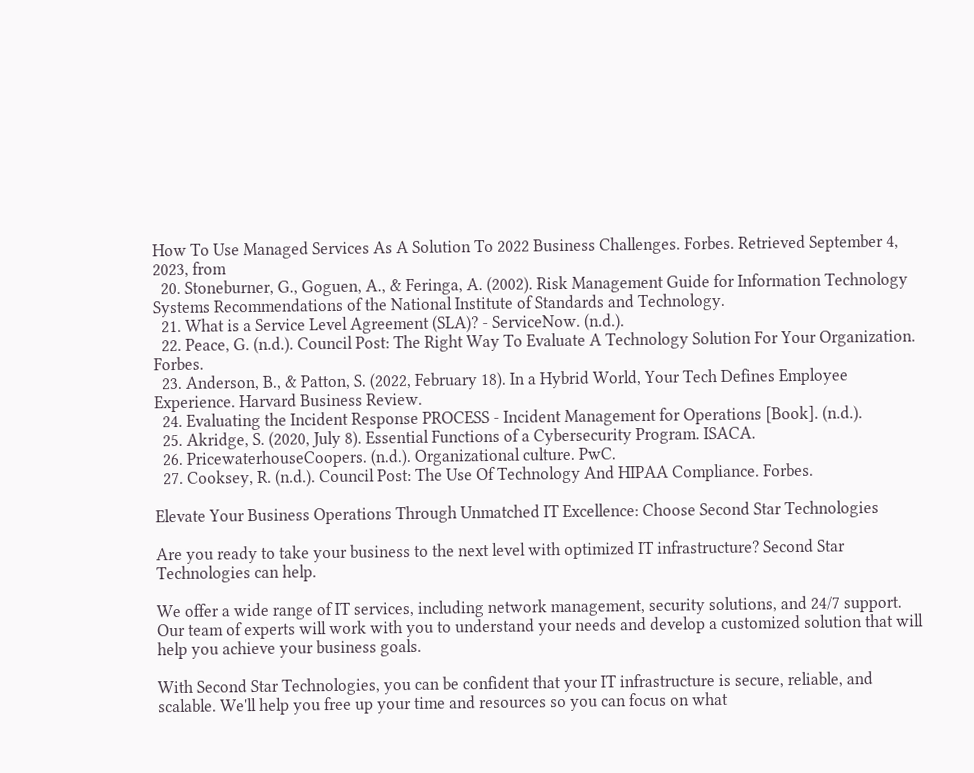How To Use Managed Services As A Solution To 2022 Business Challenges. Forbes. Retrieved September 4, 2023, from
  20. Stoneburner, G., Goguen, A., & Feringa, A. (2002). Risk Management Guide for Information Technology Systems Recommendations of the National Institute of Standards and Technology.
  21. What is a Service Level Agreement (SLA)? - ServiceNow. (n.d.).
  22. Peace, G. (n.d.). Council Post: The Right Way To Evaluate A Technology Solution For Your Organization. Forbes.
  23. Anderson, B., & Patton, S. (2022, February 18). In a Hybrid World, Your Tech Defines Employee Experience. Harvard Business Review.
  24. Evaluating the Incident Response PROCESS - Incident Management for Operations [Book]. (n.d.).
  25. Akridge, S. (2020, July 8). Essential Functions of a Cybersecurity Program. ISACA.
  26. PricewaterhouseCoopers. (n.d.). Organizational culture. PwC.
  27. Cooksey, R. (n.d.). Council Post: The Use Of Technology And HIPAA Compliance. Forbes.

Elevate Your Business Operations Through Unmatched IT Excellence: Choose Second Star Technologies

Are you ready to take your business to the next level with optimized IT infrastructure? Second Star Technologies can help.

We offer a wide range of IT services, including network management, security solutions, and 24/7 support. Our team of experts will work with you to understand your needs and develop a customized solution that will help you achieve your business goals.

With Second Star Technologies, you can be confident that your IT infrastructure is secure, reliable, and scalable. We'll help you free up your time and resources so you can focus on what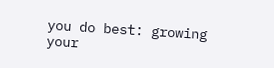you do best: growing your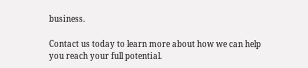business.

Contact us today to learn more about how we can help you reach your full potential.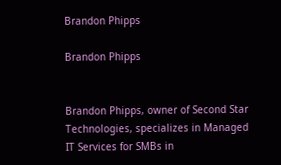Brandon Phipps

Brandon Phipps


Brandon Phipps, owner of Second Star Technologies, specializes in Managed IT Services for SMBs in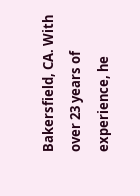Bakersfield, CA. With over 23 years of experience, he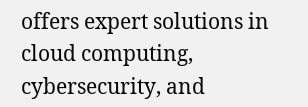offers expert solutions in cloud computing, cybersecurity, and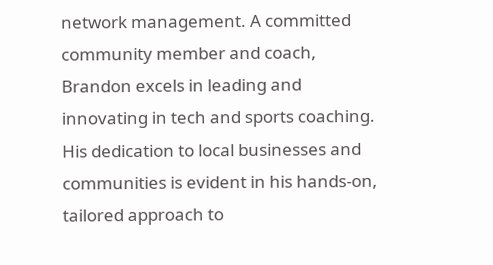network management. A committed community member and coach, Brandon excels in leading and innovating in tech and sports coaching. His dedication to local businesses and communities is evident in his hands-on, tailored approach to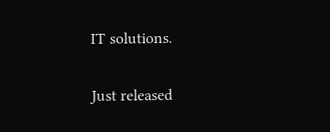IT solutions.

Just released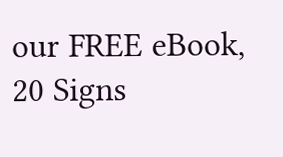our FREE eBook, 20 Signs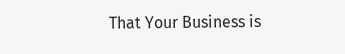That Your Business is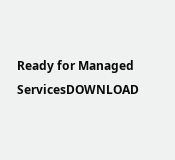Ready for Managed ServicesDOWNLOAD